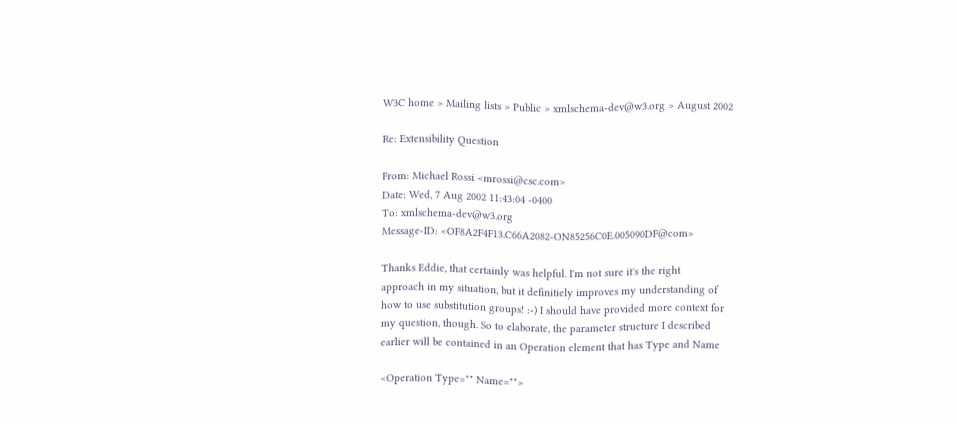W3C home > Mailing lists > Public > xmlschema-dev@w3.org > August 2002

Re: Extensibility Question

From: Michael Rossi <mrossi@csc.com>
Date: Wed, 7 Aug 2002 11:43:04 -0400
To: xmlschema-dev@w3.org
Message-ID: <OF8A2F4F13.C66A2082-ON85256C0E.005090DF@com>

Thanks Eddie, that certainly was helpful. I'm not sure it's the right
approach in my situation, but it definitiely improves my understanding of
how to use substitution groups! :-) I should have provided more context for
my question, though. So to elaborate, the parameter structure I described
earlier will be contained in an Operation element that has Type and Name

<Operation Type="" Name="">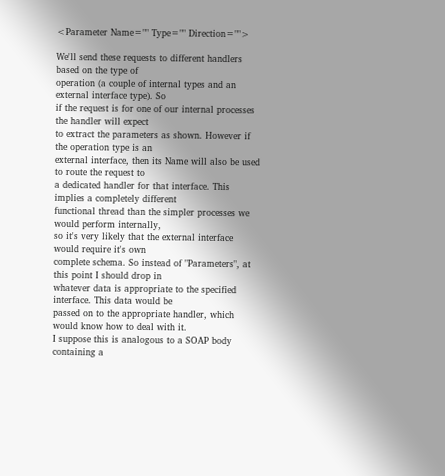<Parameter Name="" Type="" Direction="">

We'll send these requests to different handlers based on the type of
operation (a couple of internal types and an external interface type). So
if the request is for one of our internal processes the handler will expect
to extract the parameters as shown. However if the operation type is an
external interface, then its Name will also be used to route the request to
a dedicated handler for that interface. This implies a completely different
functional thread than the simpler processes we would perform internally,
so it's very likely that the external interface would require it's own
complete schema. So instead of "Parameters", at this point I should drop in
whatever data is appropriate to the specified interface. This data would be
passed on to the appropriate handler, which would know how to deal with it.
I suppose this is analogous to a SOAP body containing a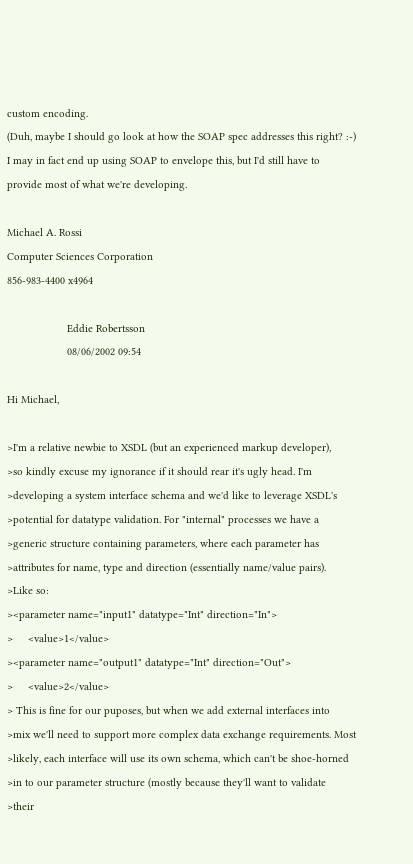custom encoding.
(Duh, maybe I should go look at how the SOAP spec addresses this right? :-)
I may in fact end up using SOAP to envelope this, but I'd still have to
provide most of what we're developing.

Michael A. Rossi
Computer Sciences Corporation
856-983-4400 x4964

                    Eddie Robertsson
                    08/06/2002 09:54

Hi Michael,

>I'm a relative newbie to XSDL (but an experienced markup developer),
>so kindly excuse my ignorance if it should rear it's ugly head. I'm
>developing a system interface schema and we'd like to leverage XSDL's
>potential for datatype validation. For "internal" processes we have a
>generic structure containing parameters, where each parameter has
>attributes for name, type and direction (essentially name/value pairs).
>Like so:
><parameter name="input1" datatype="Int" direction="In">
>     <value>1</value>
><parameter name="output1" datatype="Int" direction="Out">
>     <value>2</value>
> This is fine for our puposes, but when we add external interfaces into
>mix we'll need to support more complex data exchange requirements. Most
>likely, each interface will use its own schema, which can't be shoe-horned
>in to our parameter structure (mostly because they'll want to validate
>their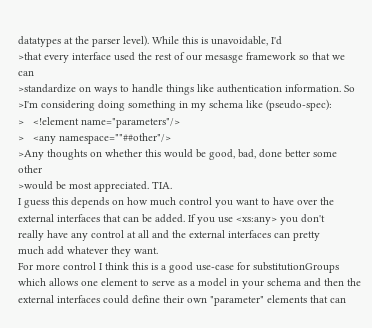datatypes at the parser level). While this is unavoidable, I'd
>that every interface used the rest of our mesasge framework so that we can
>standardize on ways to handle things like authentication information. So
>I'm considering doing something in my schema like (pseudo-spec):
>   <!element name="parameters"/>
>   <any namespace=""##other"/>
>Any thoughts on whether this would be good, bad, done better some other
>would be most appreciated. TIA.
I guess this depends on how much control you want to have over the
external interfaces that can be added. If you use <xs:any> you don't
really have any control at all and the external interfaces can pretty
much add whatever they want.
For more control I think this is a good use-case for substitutionGroups
which allows one element to serve as a model in your schema and then the
external interfaces could define their own "parameter" elements that can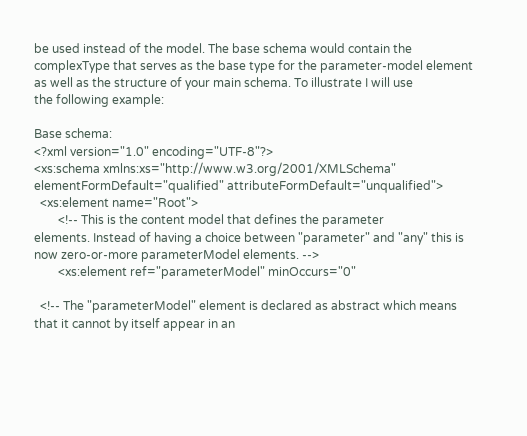be used instead of the model. The base schema would contain the
complexType that serves as the base type for the parameter-model element
as well as the structure of your main schema. To illustrate I will use
the following example:

Base schema:
<?xml version="1.0" encoding="UTF-8"?>
<xs:schema xmlns:xs="http://www.w3.org/2001/XMLSchema"
elementFormDefault="qualified" attributeFormDefault="unqualified">
  <xs:element name="Root">
        <!-- This is the content model that defines the parameter
elements. Instead of having a choice between "parameter" and "any" this is
now zero-or-more parameterModel elements. -->
        <xs:element ref="parameterModel" minOccurs="0"

  <!-- The "parameterModel" element is declared as abstract which means
that it cannot by itself appear in an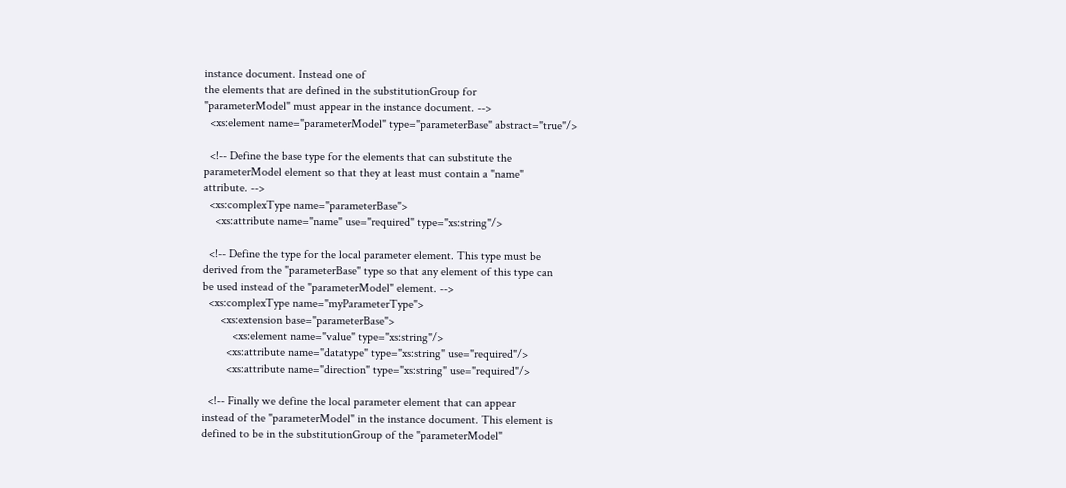instance document. Instead one of
the elements that are defined in the substitutionGroup for
"parameterModel" must appear in the instance document. -->
  <xs:element name="parameterModel" type="parameterBase" abstract="true"/>

  <!-- Define the base type for the elements that can substitute the
parameterModel element so that they at least must contain a "name"
attribute. -->
  <xs:complexType name="parameterBase">
    <xs:attribute name="name" use="required" type="xs:string"/>

  <!-- Define the type for the local parameter element. This type must be
derived from the "parameterBase" type so that any element of this type can
be used instead of the "parameterModel" element. -->
  <xs:complexType name="myParameterType">
      <xs:extension base="parameterBase">
          <xs:element name="value" type="xs:string"/>
        <xs:attribute name="datatype" type="xs:string" use="required"/>
        <xs:attribute name="direction" type="xs:string" use="required"/>

  <!-- Finally we define the local parameter element that can appear
instead of the "parameterModel" in the instance document. This element is
defined to be in the substitutionGroup of the "parameterModel"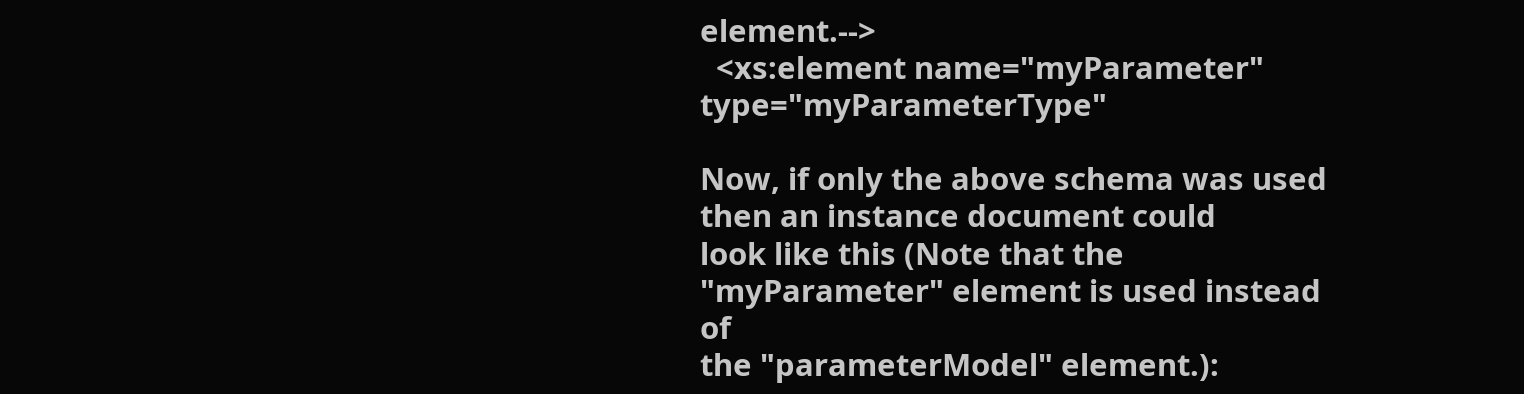element.-->
  <xs:element name="myParameter" type="myParameterType"

Now, if only the above schema was used then an instance document could
look like this (Note that the "myParameter" element is used instead of
the "parameterModel" element.):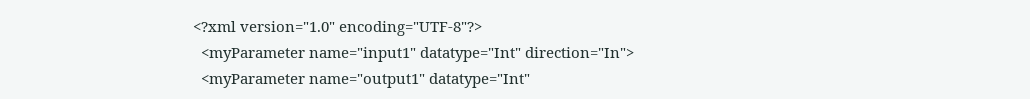<?xml version="1.0" encoding="UTF-8"?>
  <myParameter name="input1" datatype="Int" direction="In">
  <myParameter name="output1" datatype="Int"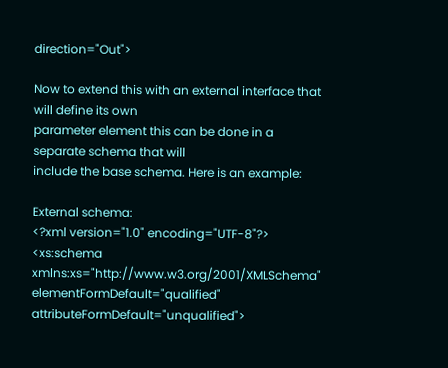direction="Out">

Now to extend this with an external interface that will define its own
parameter element this can be done in a separate schema that will
include the base schema. Here is an example:

External schema:
<?xml version="1.0" encoding="UTF-8"?>
<xs:schema xmlns:xs="http://www.w3.org/2001/XMLSchema"
elementFormDefault="qualified" attributeFormDefault="unqualified">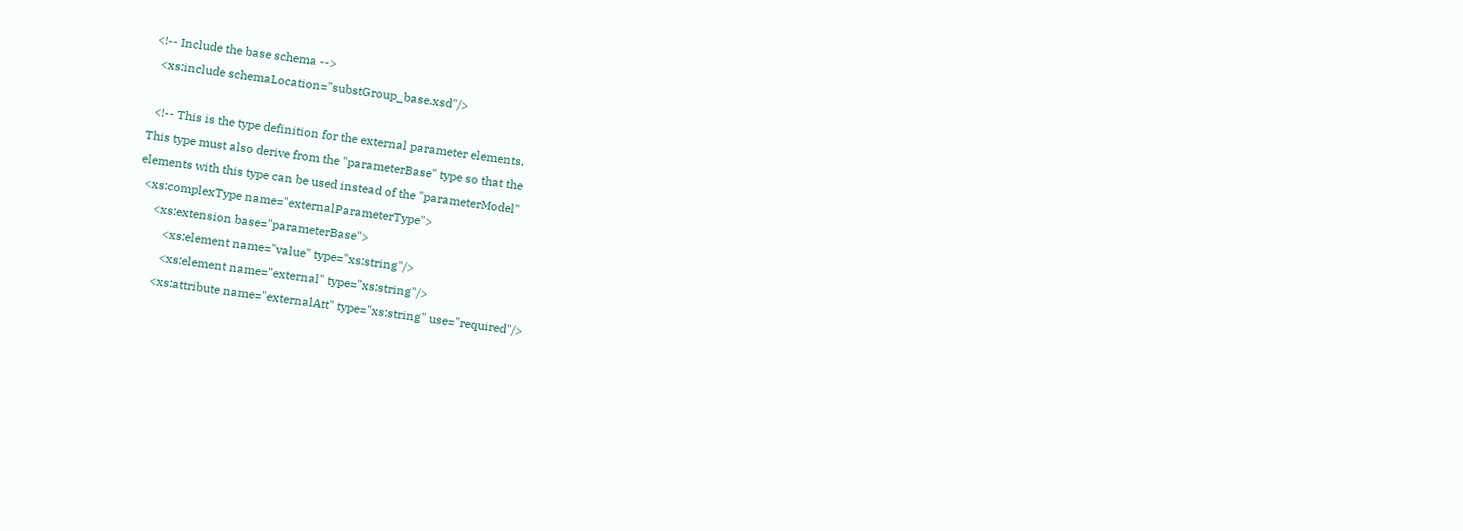<!-- Include the base schema -->
  <xs:include schemaLocation="substGroup_base.xsd"/>

  <!-- This is the type definition for the external parameter elements.
This type must also derive from the "parameterBase" type so that the
elements with this type can be used instead of the "parameterModel"
  <xs:complexType name="externalParameterType">
      <xs:extension base="parameterBase">
          <xs:element name="value" type="xs:string"/>
          <xs:element name="external" type="xs:string"/>
        <xs:attribute name="externalAtt" type="xs:string" use="required"/>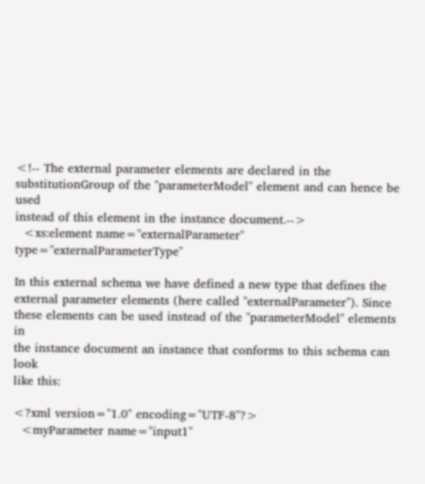<!-- The external parameter elements are declared in the
substitutionGroup of the "parameterModel" element and can hence be used
instead of this element in the instance document.-->
  <xs:element name="externalParameter" type="externalParameterType"

In this external schema we have defined a new type that defines the
external parameter elements (here called "externalParameter"). Since
these elements can be used instead of the "parameterModel" elements in
the instance document an instance that conforms to this schema can look
like this:

<?xml version="1.0" encoding="UTF-8"?>
  <myParameter name="input1"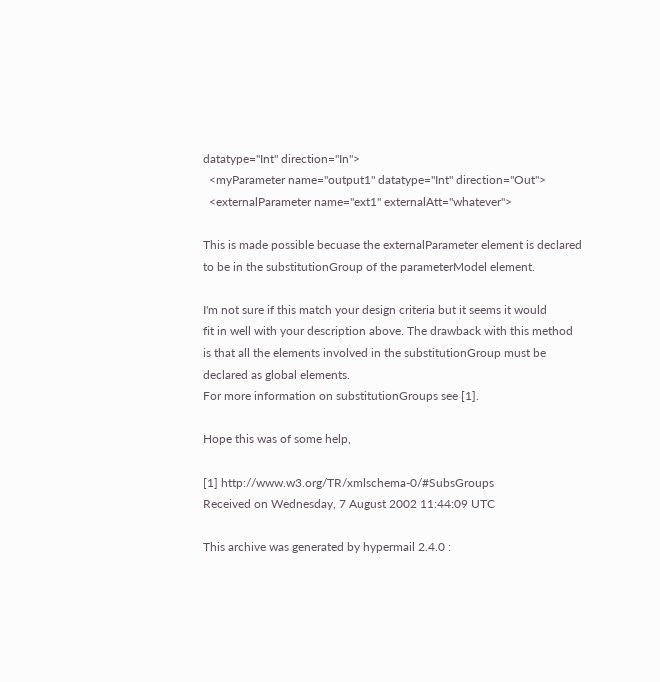datatype="Int" direction="In">
  <myParameter name="output1" datatype="Int" direction="Out">
  <externalParameter name="ext1" externalAtt="whatever">

This is made possible becuase the externalParameter element is declared
to be in the substitutionGroup of the parameterModel element.

I'm not sure if this match your design criteria but it seems it would
fit in well with your description above. The drawback with this method
is that all the elements involved in the substitutionGroup must be
declared as global elements.
For more information on substitutionGroups see [1].

Hope this was of some help,

[1] http://www.w3.org/TR/xmlschema-0/#SubsGroups
Received on Wednesday, 7 August 2002 11:44:09 UTC

This archive was generated by hypermail 2.4.0 :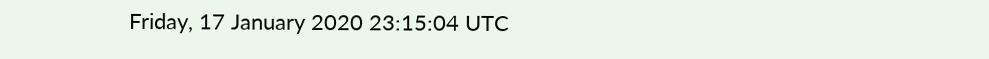Friday, 17 January 2020 23:15:04 UTC